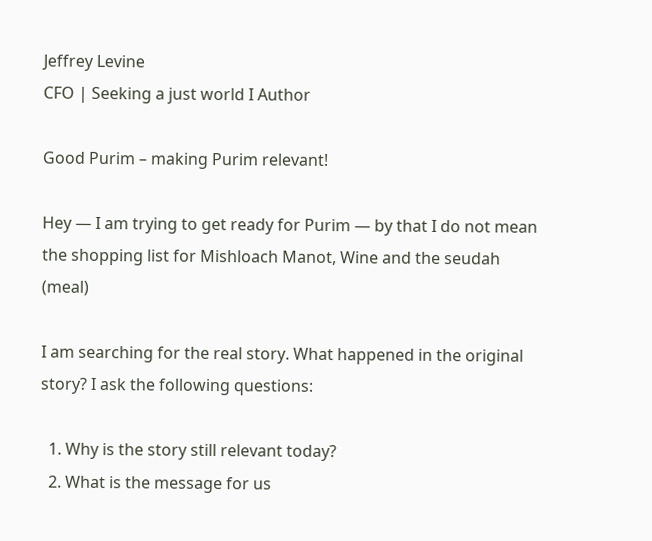Jeffrey Levine
CFO | Seeking a just world I Author

Good Purim – making Purim relevant!

Hey — I am trying to get ready for Purim — by that I do not mean the shopping list for Mishloach Manot, Wine and the seudah (meal)

I am searching for the real story. What happened in the original story? I ask the following questions:

  1. Why is the story still relevant today?
  2. What is the message for us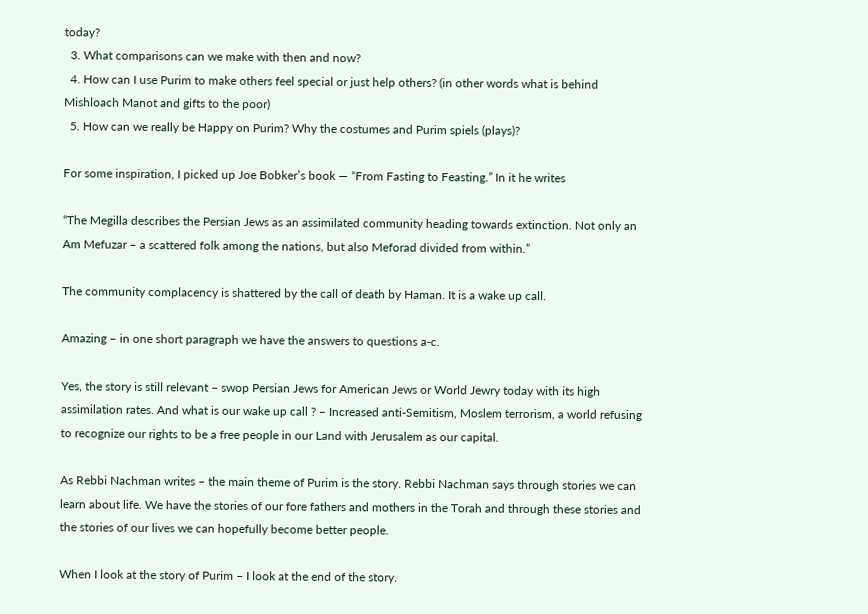today?
  3. What comparisons can we make with then and now?
  4. How can I use Purim to make others feel special or just help others? (in other words what is behind Mishloach Manot and gifts to the poor)
  5. How can we really be Happy on Purim? Why the costumes and Purim spiels (plays)?

For some inspiration, I picked up Joe Bobker’s book — “From Fasting to Feasting.” In it he writes

“The Megilla describes the Persian Jews as an assimilated community heading towards extinction. Not only an Am Mefuzar – a scattered folk among the nations, but also Meforad divided from within.”

The community complacency is shattered by the call of death by Haman. It is a wake up call.

Amazing – in one short paragraph we have the answers to questions a-c.

Yes, the story is still relevant – swop Persian Jews for American Jews or World Jewry today with its high assimilation rates. And what is our wake up call ? – Increased anti-Semitism, Moslem terrorism, a world refusing to recognize our rights to be a free people in our Land with Jerusalem as our capital.

As Rebbi Nachman writes – the main theme of Purim is the story. Rebbi Nachman says through stories we can learn about life. We have the stories of our fore fathers and mothers in the Torah and through these stories and the stories of our lives we can hopefully become better people.

When I look at the story of Purim – I look at the end of the story.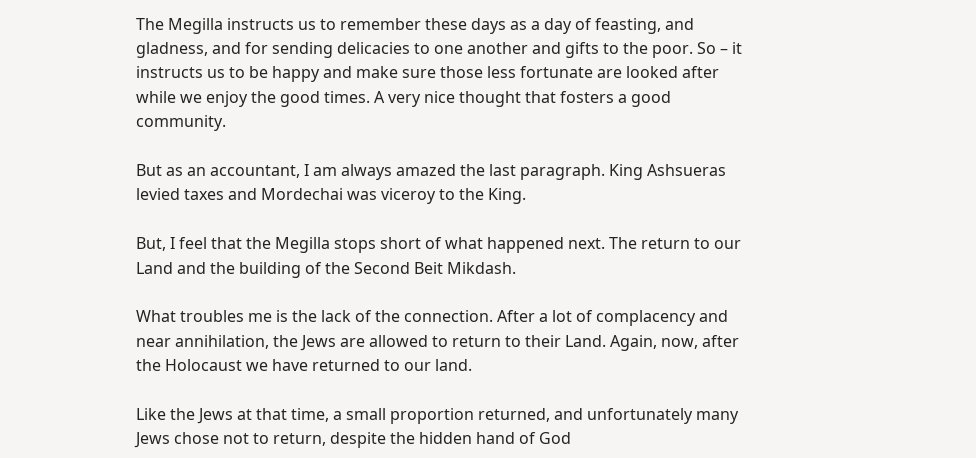The Megilla instructs us to remember these days as a day of feasting, and gladness, and for sending delicacies to one another and gifts to the poor. So – it instructs us to be happy and make sure those less fortunate are looked after while we enjoy the good times. A very nice thought that fosters a good community.

But as an accountant, I am always amazed the last paragraph. King Ashsueras levied taxes and Mordechai was viceroy to the King.

But, I feel that the Megilla stops short of what happened next. The return to our Land and the building of the Second Beit Mikdash.

What troubles me is the lack of the connection. After a lot of complacency and near annihilation, the Jews are allowed to return to their Land. Again, now, after the Holocaust we have returned to our land.

Like the Jews at that time, a small proportion returned, and unfortunately many Jews chose not to return, despite the hidden hand of God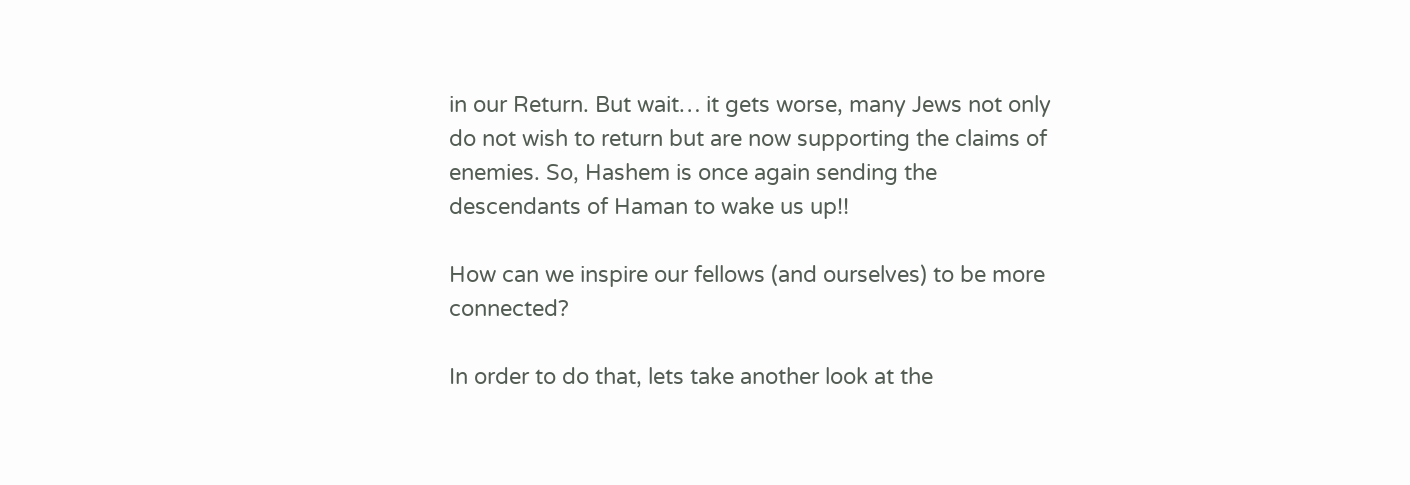in our Return. But wait… it gets worse, many Jews not only do not wish to return but are now supporting the claims of enemies. So, Hashem is once again sending the descendants of Haman to wake us up!!

How can we inspire our fellows (and ourselves) to be more connected?

In order to do that, lets take another look at the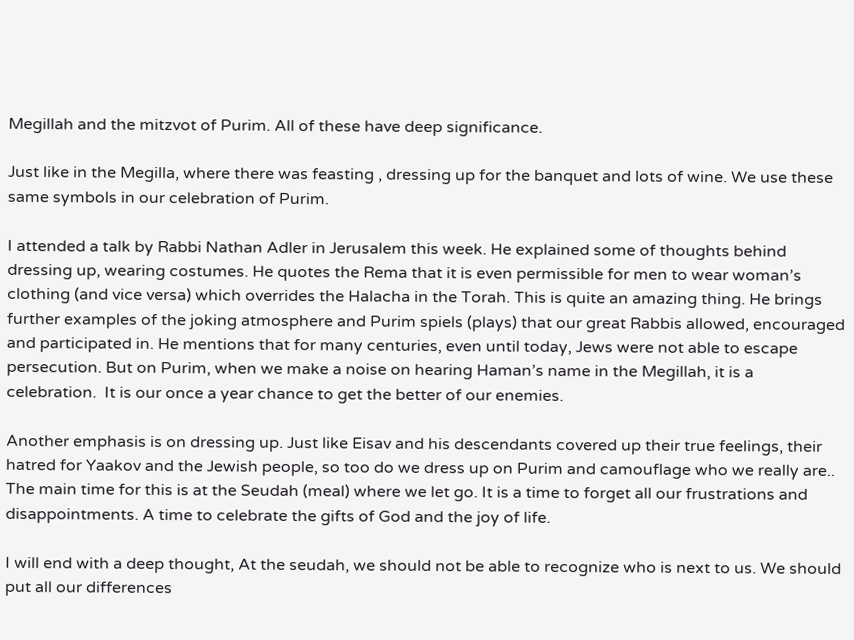Megillah and the mitzvot of Purim. All of these have deep significance.

Just like in the Megilla, where there was feasting , dressing up for the banquet and lots of wine. We use these same symbols in our celebration of Purim.

I attended a talk by Rabbi Nathan Adler in Jerusalem this week. He explained some of thoughts behind dressing up, wearing costumes. He quotes the Rema that it is even permissible for men to wear woman’s clothing (and vice versa) which overrides the Halacha in the Torah. This is quite an amazing thing. He brings further examples of the joking atmosphere and Purim spiels (plays) that our great Rabbis allowed, encouraged and participated in. He mentions that for many centuries, even until today, Jews were not able to escape persecution. But on Purim, when we make a noise on hearing Haman’s name in the Megillah, it is a celebration.  It is our once a year chance to get the better of our enemies.

Another emphasis is on dressing up. Just like Eisav and his descendants covered up their true feelings, their hatred for Yaakov and the Jewish people, so too do we dress up on Purim and camouflage who we really are.. The main time for this is at the Seudah (meal) where we let go. It is a time to forget all our frustrations and disappointments. A time to celebrate the gifts of God and the joy of life.

I will end with a deep thought, At the seudah, we should not be able to recognize who is next to us. We should put all our differences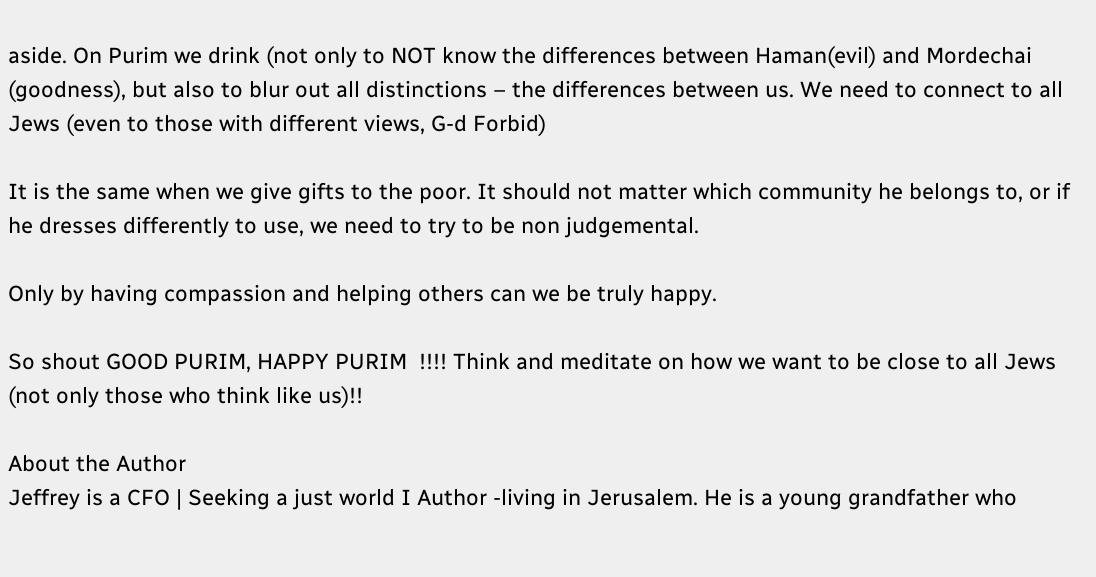aside. On Purim we drink (not only to NOT know the differences between Haman(evil) and Mordechai (goodness), but also to blur out all distinctions – the differences between us. We need to connect to all Jews (even to those with different views, G-d Forbid)

It is the same when we give gifts to the poor. It should not matter which community he belongs to, or if he dresses differently to use, we need to try to be non judgemental.

Only by having compassion and helping others can we be truly happy.

So shout GOOD PURIM, HAPPY PURIM  !!!! Think and meditate on how we want to be close to all Jews (not only those who think like us)!!

About the Author
Jeffrey is a CFO | Seeking a just world I Author -living in Jerusalem. He is a young grandfather who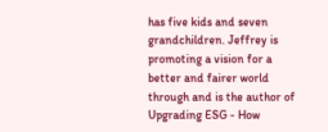has five kids and seven grandchildren. Jeffrey is promoting a vision for a better and fairer world through and is the author of Upgrading ESG - How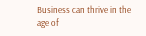Business can thrive in the age of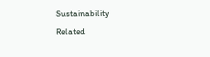Sustainability
Related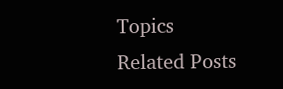Topics
Related Posts